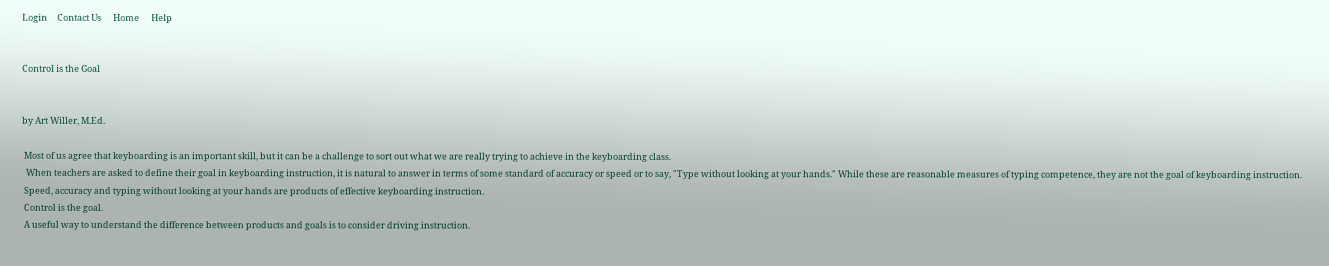Login     Contact Us      Home      Help


Control is the Goal


by Art Willer, M.Ed.

 Most of us agree that keyboarding is an important skill, but it can be a challenge to sort out what we are really trying to achieve in the keyboarding class.
  When teachers are asked to define their goal in keyboarding instruction, it is natural to answer in terms of some standard of accuracy or speed or to say, "Type without looking at your hands." While these are reasonable measures of typing competence, they are not the goal of keyboarding instruction.
 Speed, accuracy and typing without looking at your hands are products of effective keyboarding instruction.
 Control is the goal.
 A useful way to understand the difference between products and goals is to consider driving instruction.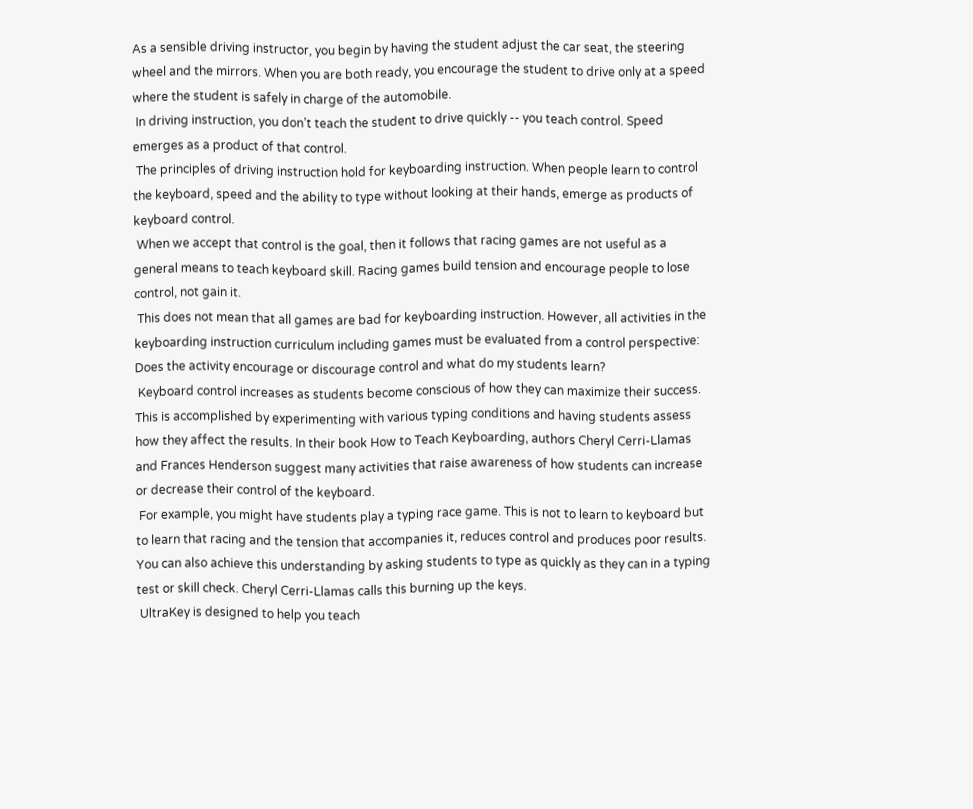As a sensible driving instructor, you begin by having the student adjust the car seat, the steering wheel and the mirrors. When you are both ready, you encourage the student to drive only at a speed where the student is safely in charge of the automobile.
 In driving instruction, you don’t teach the student to drive quickly -- you teach control. Speed emerges as a product of that control.
 The principles of driving instruction hold for keyboarding instruction. When people learn to control the keyboard, speed and the ability to type without looking at their hands, emerge as products of keyboard control.
 When we accept that control is the goal, then it follows that racing games are not useful as a general means to teach keyboard skill. Racing games build tension and encourage people to lose control, not gain it.
 This does not mean that all games are bad for keyboarding instruction. However, all activities in the keyboarding instruction curriculum including games must be evaluated from a control perspective: Does the activity encourage or discourage control and what do my students learn?
 Keyboard control increases as students become conscious of how they can maximize their success. This is accomplished by experimenting with various typing conditions and having students assess how they affect the results. In their book How to Teach Keyboarding, authors Cheryl Cerri-Llamas and Frances Henderson suggest many activities that raise awareness of how students can increase or decrease their control of the keyboard.
 For example, you might have students play a typing race game. This is not to learn to keyboard but to learn that racing and the tension that accompanies it, reduces control and produces poor results. You can also achieve this understanding by asking students to type as quickly as they can in a typing test or skill check. Cheryl Cerri-Llamas calls this burning up the keys.
 UltraKey is designed to help you teach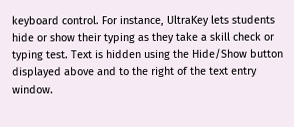keyboard control. For instance, UltraKey lets students hide or show their typing as they take a skill check or typing test. Text is hidden using the Hide/Show button displayed above and to the right of the text entry window.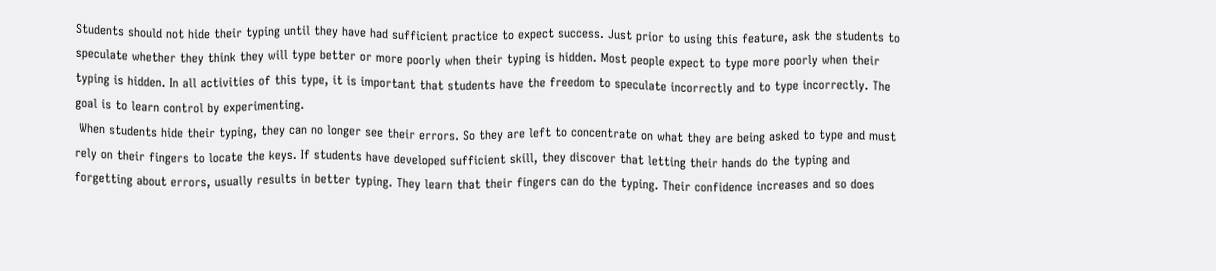Students should not hide their typing until they have had sufficient practice to expect success. Just prior to using this feature, ask the students to speculate whether they think they will type better or more poorly when their typing is hidden. Most people expect to type more poorly when their typing is hidden. In all activities of this type, it is important that students have the freedom to speculate incorrectly and to type incorrectly. The goal is to learn control by experimenting.
 When students hide their typing, they can no longer see their errors. So they are left to concentrate on what they are being asked to type and must rely on their fingers to locate the keys. If students have developed sufficient skill, they discover that letting their hands do the typing and forgetting about errors, usually results in better typing. They learn that their fingers can do the typing. Their confidence increases and so does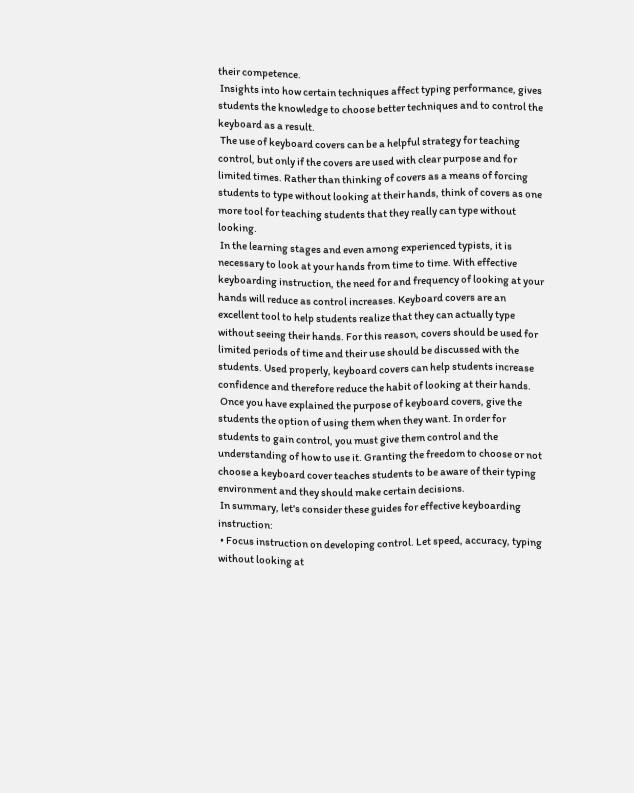their competence.
 Insights into how certain techniques affect typing performance, gives students the knowledge to choose better techniques and to control the keyboard as a result.
 The use of keyboard covers can be a helpful strategy for teaching control, but only if the covers are used with clear purpose and for limited times. Rather than thinking of covers as a means of forcing students to type without looking at their hands, think of covers as one more tool for teaching students that they really can type without looking.
 In the learning stages and even among experienced typists, it is necessary to look at your hands from time to time. With effective keyboarding instruction, the need for and frequency of looking at your hands will reduce as control increases. Keyboard covers are an excellent tool to help students realize that they can actually type without seeing their hands. For this reason, covers should be used for limited periods of time and their use should be discussed with the students. Used properly, keyboard covers can help students increase confidence and therefore reduce the habit of looking at their hands.
 Once you have explained the purpose of keyboard covers, give the students the option of using them when they want. In order for students to gain control, you must give them control and the understanding of how to use it. Granting the freedom to choose or not choose a keyboard cover teaches students to be aware of their typing environment and they should make certain decisions.
 In summary, let's consider these guides for effective keyboarding instruction:
 • Focus instruction on developing control. Let speed, accuracy, typing without looking at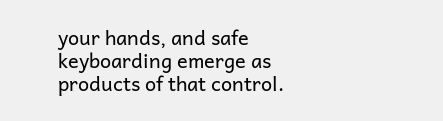your hands, and safe keyboarding emerge as products of that control.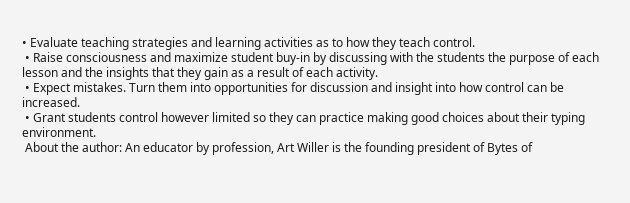• Evaluate teaching strategies and learning activities as to how they teach control.
 • Raise consciousness and maximize student buy-in by discussing with the students the purpose of each lesson and the insights that they gain as a result of each activity.
 • Expect mistakes. Turn them into opportunities for discussion and insight into how control can be increased.
 • Grant students control however limited so they can practice making good choices about their typing environment.
 About the author: An educator by profession, Art Willer is the founding president of Bytes of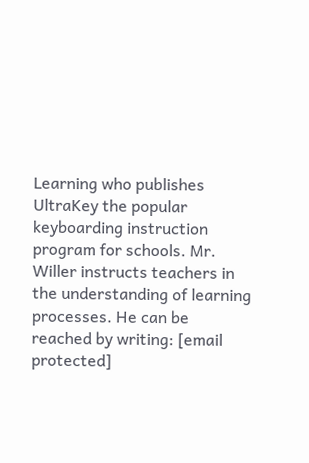Learning who publishes UltraKey the popular keyboarding instruction program for schools. Mr. Willer instructs teachers in the understanding of learning processes. He can be reached by writing: [email protected]